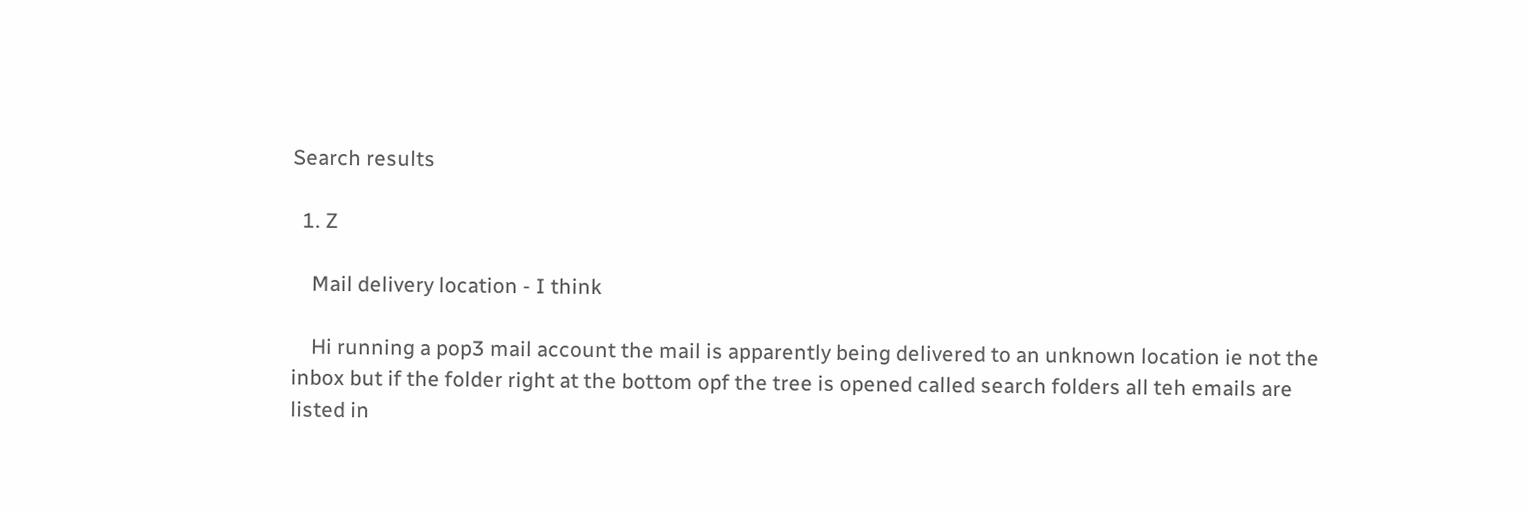Search results

  1. Z

    Mail delivery location - I think

    Hi running a pop3 mail account the mail is apparently being delivered to an unknown location ie not the inbox but if the folder right at the bottom opf the tree is opened called search folders all teh emails are listed in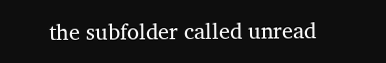the subfolder called unread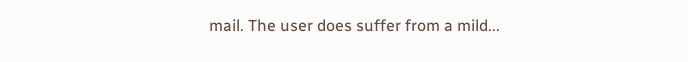mail. The user does suffer from a mild...